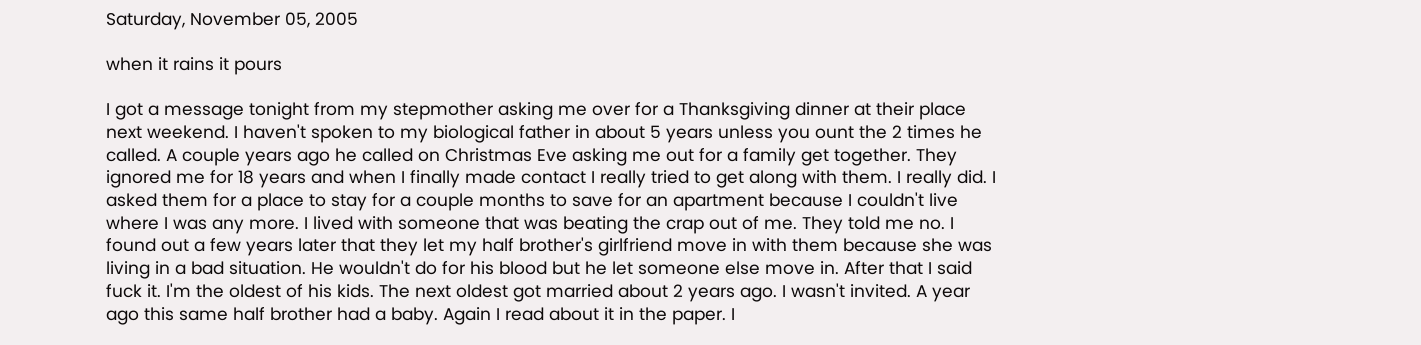Saturday, November 05, 2005

when it rains it pours

I got a message tonight from my stepmother asking me over for a Thanksgiving dinner at their place next weekend. I haven't spoken to my biological father in about 5 years unless you ount the 2 times he called. A couple years ago he called on Christmas Eve asking me out for a family get together. They ignored me for 18 years and when I finally made contact I really tried to get along with them. I really did. I asked them for a place to stay for a couple months to save for an apartment because I couldn't live where I was any more. I lived with someone that was beating the crap out of me. They told me no. I found out a few years later that they let my half brother's girlfriend move in with them because she was living in a bad situation. He wouldn't do for his blood but he let someone else move in. After that I said fuck it. I'm the oldest of his kids. The next oldest got married about 2 years ago. I wasn't invited. A year ago this same half brother had a baby. Again I read about it in the paper. I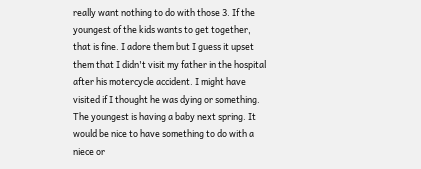really want nothing to do with those 3. If the youngest of the kids wants to get together, that is fine. I adore them but I guess it upset them that I didn't visit my father in the hospital after his motercycle accident. I might have visited if I thought he was dying or something. The youngest is having a baby next spring. It would be nice to have something to do with a niece or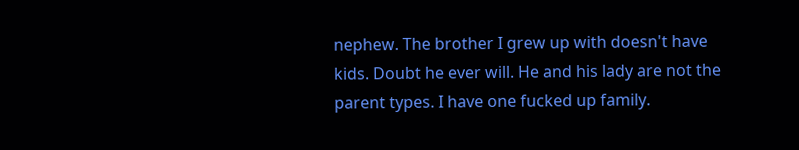nephew. The brother I grew up with doesn't have kids. Doubt he ever will. He and his lady are not the parent types. I have one fucked up family.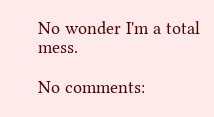No wonder I'm a total mess.

No comments: